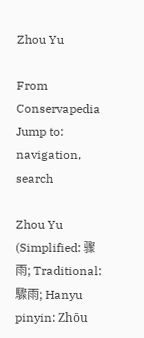Zhou Yu

From Conservapedia
Jump to: navigation, search

Zhou Yu (Simplified: 骤雨; Traditional: 驟雨; Hanyu pinyin: Zhōu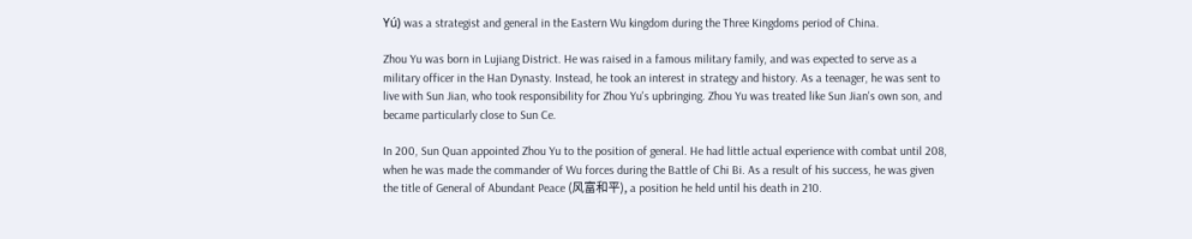Yú) was a strategist and general in the Eastern Wu kingdom during the Three Kingdoms period of China.

Zhou Yu was born in Lujiang District. He was raised in a famous military family, and was expected to serve as a military officer in the Han Dynasty. Instead, he took an interest in strategy and history. As a teenager, he was sent to live with Sun Jian, who took responsibility for Zhou Yu's upbringing. Zhou Yu was treated like Sun Jian's own son, and became particularly close to Sun Ce.

In 200, Sun Quan appointed Zhou Yu to the position of general. He had little actual experience with combat until 208, when he was made the commander of Wu forces during the Battle of Chi Bi. As a result of his success, he was given the title of General of Abundant Peace (风富和平), a position he held until his death in 210.